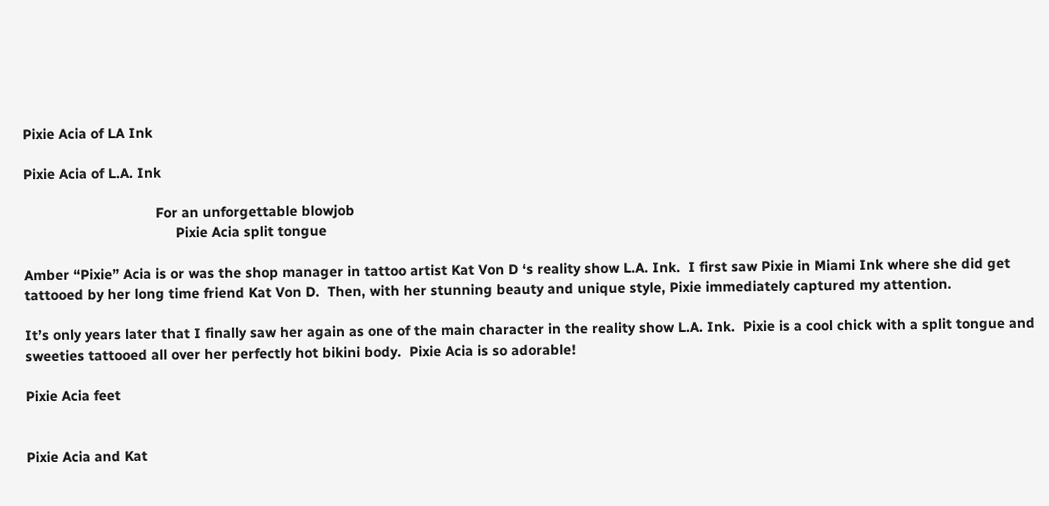Pixie Acia of LA Ink

Pixie Acia of L.A. Ink

                                 For an unforgettable blowjob
                                      Pixie Acia split tongue

Amber “Pixie” Acia is or was the shop manager in tattoo artist Kat Von D ‘s reality show L.A. Ink.  I first saw Pixie in Miami Ink where she did get tattooed by her long time friend Kat Von D.  Then, with her stunning beauty and unique style, Pixie immediately captured my attention.

It’s only years later that I finally saw her again as one of the main character in the reality show L.A. Ink.  Pixie is a cool chick with a split tongue and sweeties tattooed all over her perfectly hot bikini body.  Pixie Acia is so adorable!

Pixie Acia feet


Pixie Acia and Kat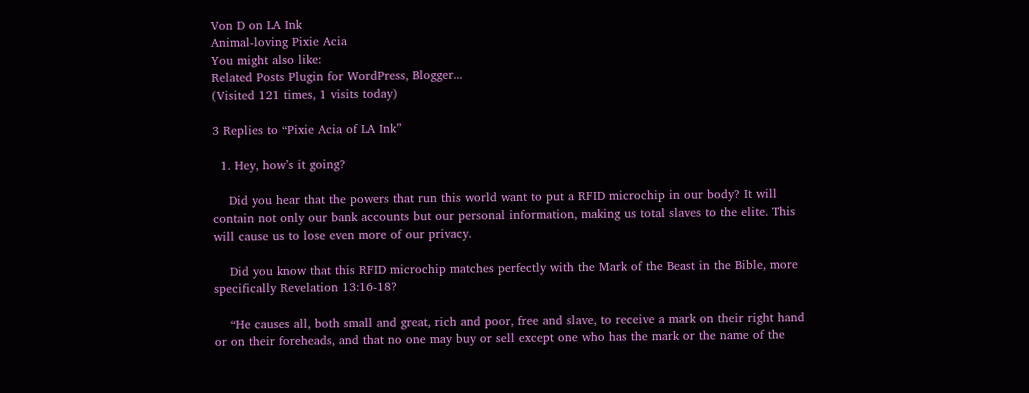Von D on LA Ink
Animal-loving Pixie Acia
You might also like:
Related Posts Plugin for WordPress, Blogger...
(Visited 121 times, 1 visits today)

3 Replies to “Pixie Acia of LA Ink”

  1. Hey, how’s it going?

    Did you hear that the powers that run this world want to put a RFID microchip in our body? It will contain not only our bank accounts but our personal information, making us total slaves to the elite. This will cause us to lose even more of our privacy.

    Did you know that this RFID microchip matches perfectly with the Mark of the Beast in the Bible, more specifically Revelation 13:16-18?

    “He causes all, both small and great, rich and poor, free and slave, to receive a mark on their right hand or on their foreheads, and that no one may buy or sell except one who has the mark or the name of the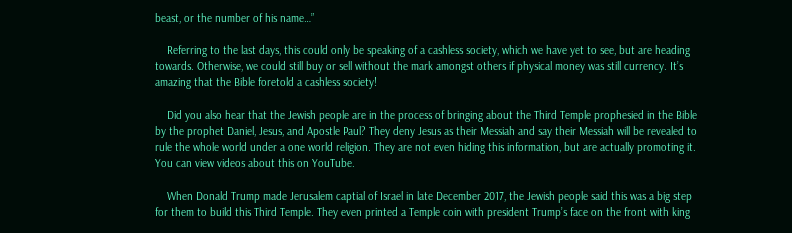beast, or the number of his name…”

    Referring to the last days, this could only be speaking of a cashless society, which we have yet to see, but are heading towards. Otherwise, we could still buy or sell without the mark amongst others if physical money was still currency. It’s amazing that the Bible foretold a cashless society!

    Did you also hear that the Jewish people are in the process of bringing about the Third Temple prophesied in the Bible by the prophet Daniel, Jesus, and Apostle Paul? They deny Jesus as their Messiah and say their Messiah will be revealed to rule the whole world under a one world religion. They are not even hiding this information, but are actually promoting it. You can view videos about this on YouTube.

    When Donald Trump made Jerusalem captial of Israel in late December 2017, the Jewish people said this was a big step for them to build this Third Temple. They even printed a Temple coin with president Trump’s face on the front with king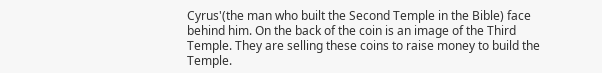Cyrus'(the man who built the Second Temple in the Bible) face behind him. On the back of the coin is an image of the Third Temple. They are selling these coins to raise money to build the Temple.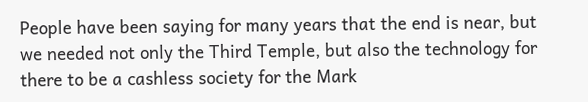People have been saying for many years that the end is near, but we needed not only the Third Temple, but also the technology for there to be a cashless society for the Mark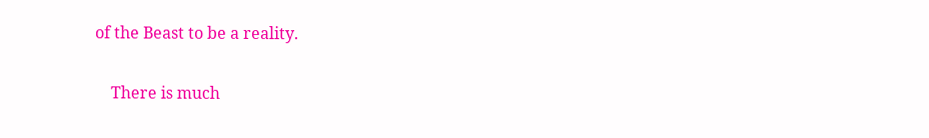of the Beast to be a reality.

    There is much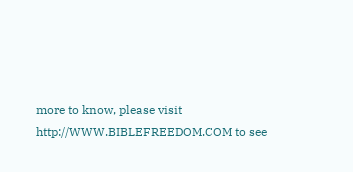more to know, please visit http://WWW.BIBLEFREEDOM.COM to see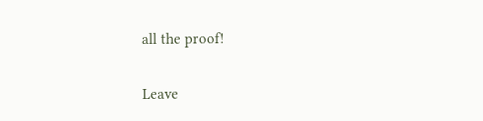all the proof!


Leave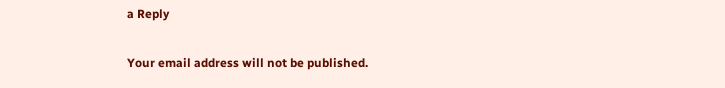a Reply

Your email address will not be published.